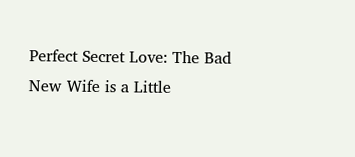Perfect Secret Love: The Bad New Wife is a Little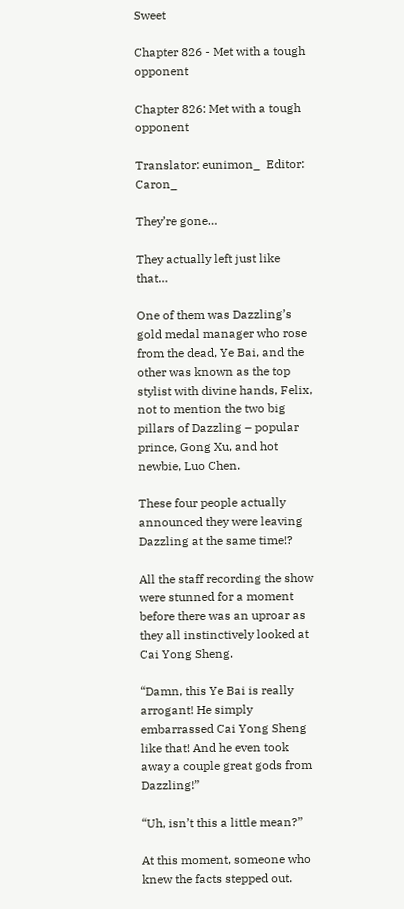Sweet

Chapter 826 - Met with a tough opponent

Chapter 826: Met with a tough opponent

Translator: eunimon_  Editor: Caron_

They’re gone…

They actually left just like that…

One of them was Dazzling’s gold medal manager who rose from the dead, Ye Bai, and the other was known as the top stylist with divine hands, Felix, not to mention the two big pillars of Dazzling – popular prince, Gong Xu, and hot newbie, Luo Chen.

These four people actually announced they were leaving Dazzling at the same time!?

All the staff recording the show were stunned for a moment before there was an uproar as they all instinctively looked at Cai Yong Sheng.

“Damn, this Ye Bai is really arrogant! He simply embarrassed Cai Yong Sheng like that! And he even took away a couple great gods from Dazzling!”

“Uh, isn’t this a little mean?”

At this moment, someone who knew the facts stepped out.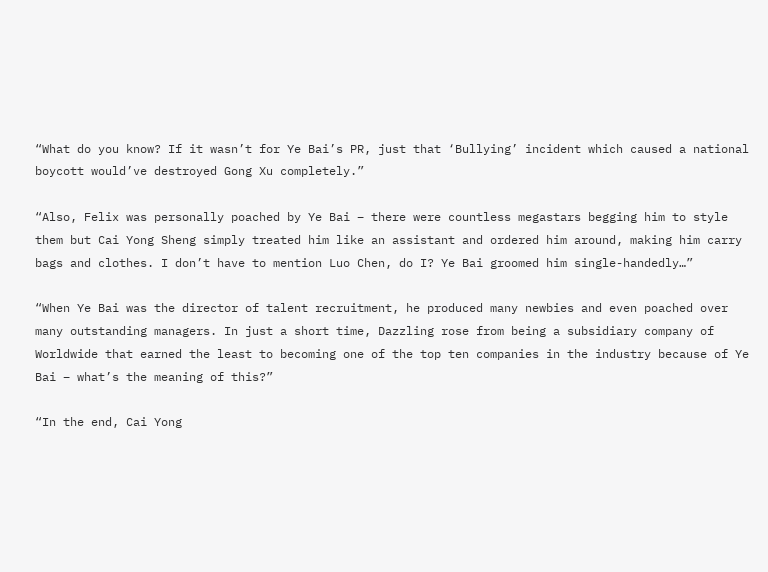“What do you know? If it wasn’t for Ye Bai’s PR, just that ‘Bullying’ incident which caused a national boycott would’ve destroyed Gong Xu completely.”

“Also, Felix was personally poached by Ye Bai – there were countless megastars begging him to style them but Cai Yong Sheng simply treated him like an assistant and ordered him around, making him carry bags and clothes. I don’t have to mention Luo Chen, do I? Ye Bai groomed him single-handedly…”

“When Ye Bai was the director of talent recruitment, he produced many newbies and even poached over many outstanding managers. In just a short time, Dazzling rose from being a subsidiary company of Worldwide that earned the least to becoming one of the top ten companies in the industry because of Ye Bai – what’s the meaning of this?”

“In the end, Cai Yong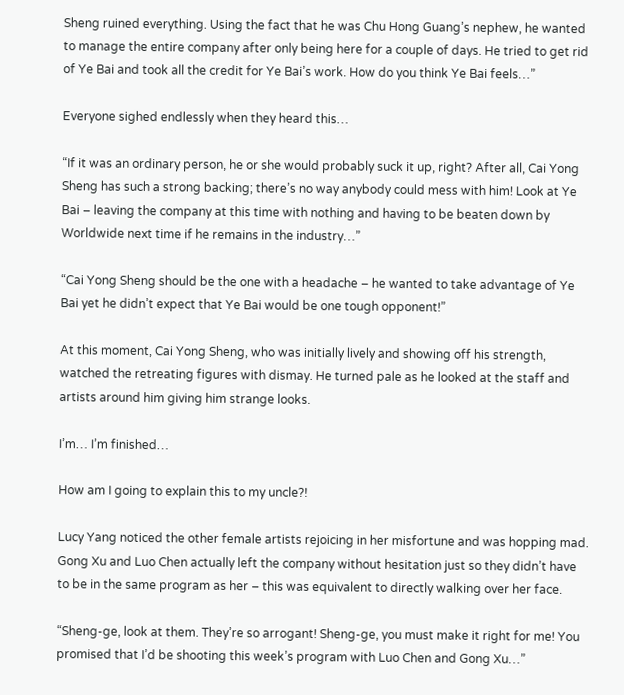Sheng ruined everything. Using the fact that he was Chu Hong Guang’s nephew, he wanted to manage the entire company after only being here for a couple of days. He tried to get rid of Ye Bai and took all the credit for Ye Bai’s work. How do you think Ye Bai feels…”

Everyone sighed endlessly when they heard this…

“If it was an ordinary person, he or she would probably suck it up, right? After all, Cai Yong Sheng has such a strong backing; there’s no way anybody could mess with him! Look at Ye Bai – leaving the company at this time with nothing and having to be beaten down by Worldwide next time if he remains in the industry…”

“Cai Yong Sheng should be the one with a headache – he wanted to take advantage of Ye Bai yet he didn’t expect that Ye Bai would be one tough opponent!”

At this moment, Cai Yong Sheng, who was initially lively and showing off his strength, watched the retreating figures with dismay. He turned pale as he looked at the staff and artists around him giving him strange looks.

I’m… I’m finished…

How am I going to explain this to my uncle?!

Lucy Yang noticed the other female artists rejoicing in her misfortune and was hopping mad. Gong Xu and Luo Chen actually left the company without hesitation just so they didn’t have to be in the same program as her – this was equivalent to directly walking over her face.

“Sheng-ge, look at them. They’re so arrogant! Sheng-ge, you must make it right for me! You promised that I’d be shooting this week’s program with Luo Chen and Gong Xu…”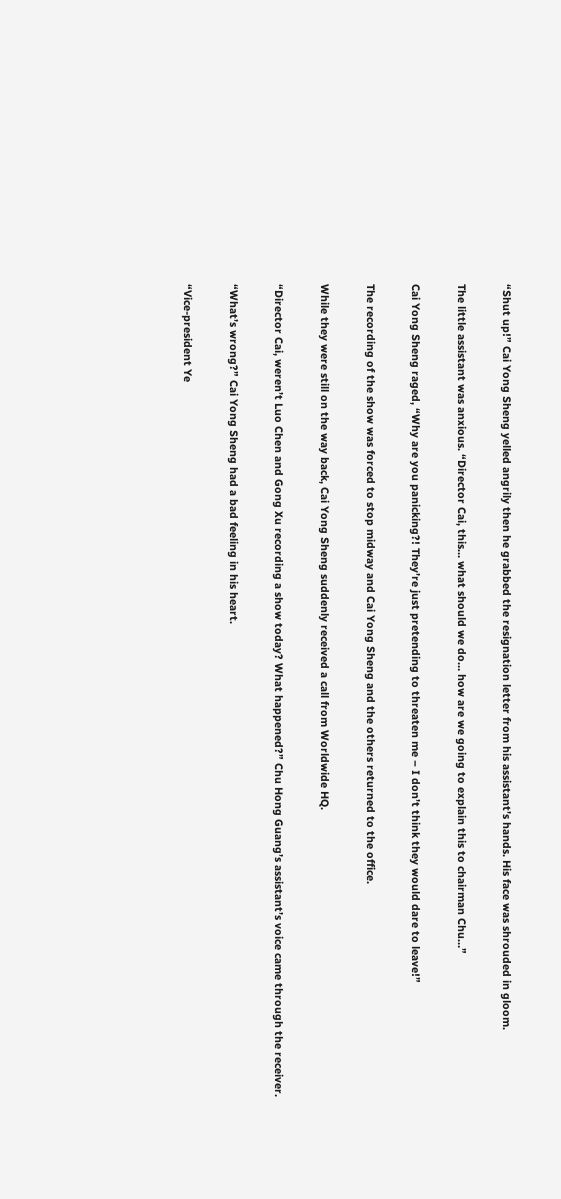“Shut up!” Cai Yong Sheng yelled angrily then he grabbed the resignation letter from his assistant’s hands. His face was shrouded in gloom.

The little assistant was anxious. “Director Cai, this… what should we do… how are we going to explain this to chairman Chu…”

Cai Yong Sheng raged, “Why are you panicking?! They’re just pretending to threaten me – I don’t think they would dare to leave!”

The recording of the show was forced to stop midway and Cai Yong Sheng and the others returned to the office.

While they were still on the way back, Cai Yong Sheng suddenly received a call from Worldwide HQ.

“Director Cai, weren’t Luo Chen and Gong Xu recording a show today? What happened?” Chu Hong Guang’s assistant’s voice came through the receiver.

“What’s wrong?” Cai Yong Sheng had a bad feeling in his heart.

“Vice-president Ye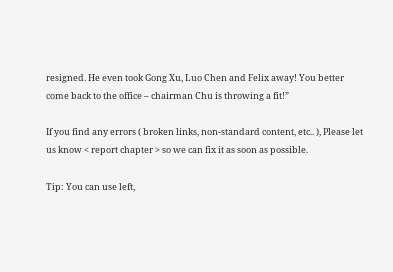resigned. He even took Gong Xu, Luo Chen and Felix away! You better come back to the office – chairman Chu is throwing a fit!”

If you find any errors ( broken links, non-standard content, etc.. ), Please let us know < report chapter > so we can fix it as soon as possible.

Tip: You can use left,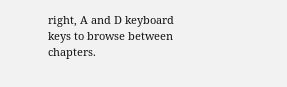right, A and D keyboard keys to browse between chapters.